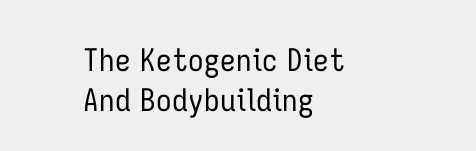The Ketogenic Diet And Bodybuilding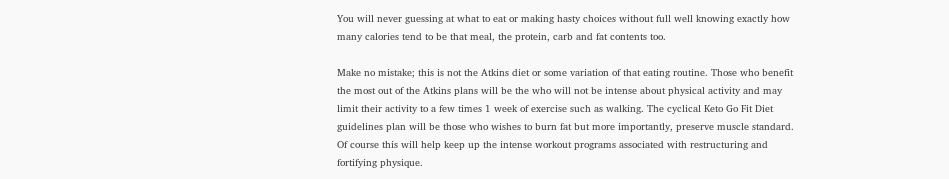You will never guessing at what to eat or making hasty choices without full well knowing exactly how many calories tend to be that meal, the protein, carb and fat contents too.

Make no mistake; this is not the Atkins diet or some variation of that eating routine. Those who benefit the most out of the Atkins plans will be the who will not be intense about physical activity and may limit their activity to a few times 1 week of exercise such as walking. The cyclical Keto Go Fit Diet guidelines plan will be those who wishes to burn fat but more importantly, preserve muscle standard. Of course this will help keep up the intense workout programs associated with restructuring and fortifying physique.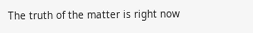The truth of the matter is right now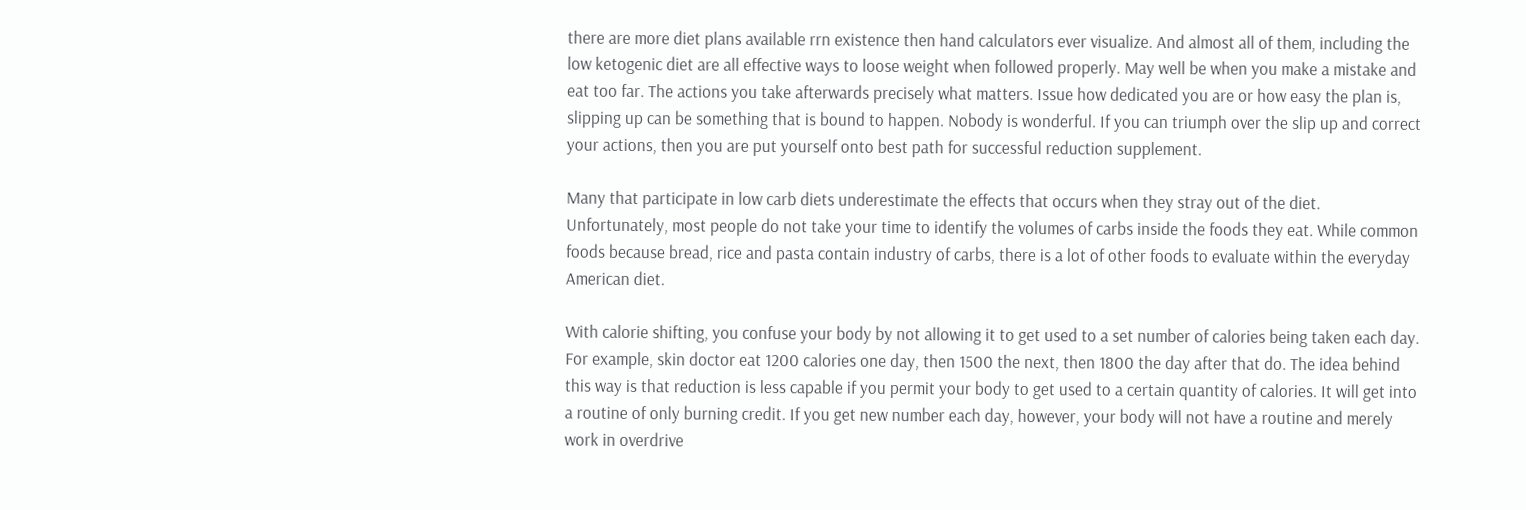there are more diet plans available rrn existence then hand calculators ever visualize. And almost all of them, including the low ketogenic diet are all effective ways to loose weight when followed properly. May well be when you make a mistake and eat too far. The actions you take afterwards precisely what matters. Issue how dedicated you are or how easy the plan is, slipping up can be something that is bound to happen. Nobody is wonderful. If you can triumph over the slip up and correct your actions, then you are put yourself onto best path for successful reduction supplement.

Many that participate in low carb diets underestimate the effects that occurs when they stray out of the diet. Unfortunately, most people do not take your time to identify the volumes of carbs inside the foods they eat. While common foods because bread, rice and pasta contain industry of carbs, there is a lot of other foods to evaluate within the everyday American diet.

With calorie shifting, you confuse your body by not allowing it to get used to a set number of calories being taken each day. For example, skin doctor eat 1200 calories one day, then 1500 the next, then 1800 the day after that do. The idea behind this way is that reduction is less capable if you permit your body to get used to a certain quantity of calories. It will get into a routine of only burning credit. If you get new number each day, however, your body will not have a routine and merely work in overdrive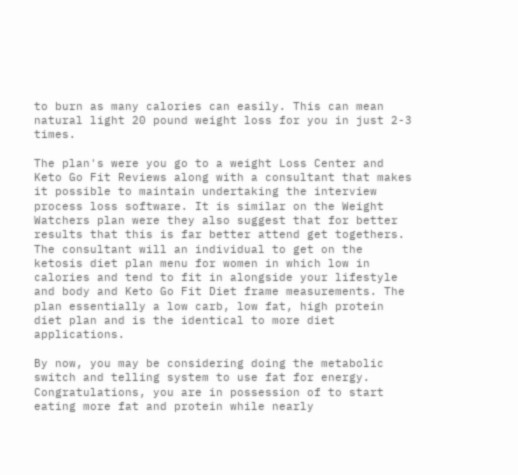to burn as many calories can easily. This can mean natural light 20 pound weight loss for you in just 2-3 times.

The plan's were you go to a weight Loss Center and Keto Go Fit Reviews along with a consultant that makes it possible to maintain undertaking the interview process loss software. It is similar on the Weight Watchers plan were they also suggest that for better results that this is far better attend get togethers. The consultant will an individual to get on the ketosis diet plan menu for women in which low in calories and tend to fit in alongside your lifestyle and body and Keto Go Fit Diet frame measurements. The plan essentially a low carb, low fat, high protein diet plan and is the identical to more diet applications.

By now, you may be considering doing the metabolic switch and telling system to use fat for energy. Congratulations, you are in possession of to start eating more fat and protein while nearly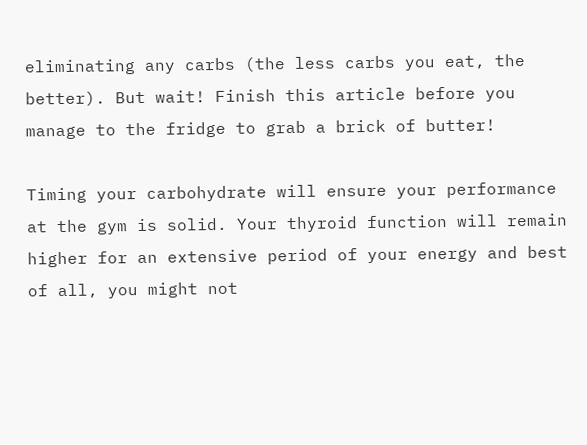eliminating any carbs (the less carbs you eat, the better). But wait! Finish this article before you manage to the fridge to grab a brick of butter!

Timing your carbohydrate will ensure your performance at the gym is solid. Your thyroid function will remain higher for an extensive period of your energy and best of all, you might not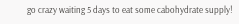go crazy waiting 5 days to eat some cabohydrate supply!